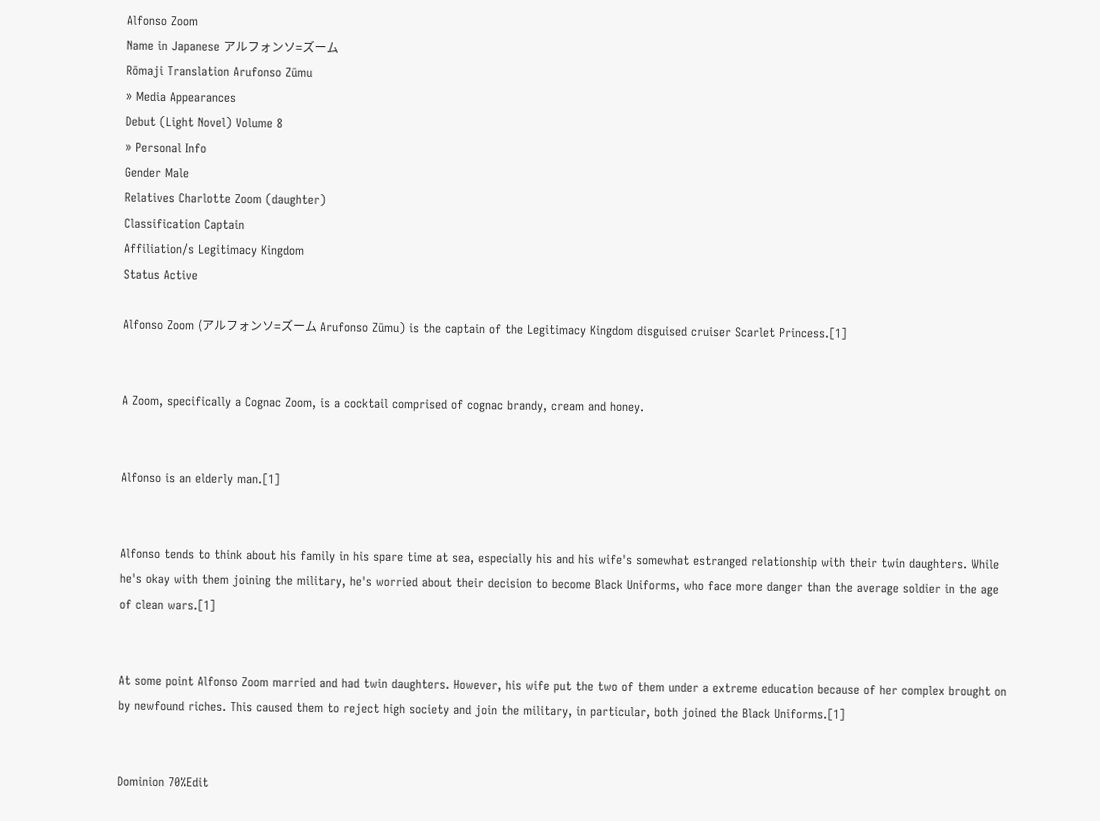Alfonso Zoom
Name in Japanese アルフォンソ=ズーム
Rōmaji Translation Arufonso Zūmu
» Media Appearances
Debut (Light Novel) Volume 8
» Personal Info
Gender Male
Relatives Charlotte Zoom (daughter)
Classification Captain
Affiliation/s Legitimacy Kingdom
Status Active

Alfonso Zoom (アルフォンソ=ズーム Arufonso Zūmu) is the captain of the Legitimacy Kingdom disguised cruiser Scarlet Princess.[1]


A Zoom, specifically a Cognac Zoom, is a cocktail comprised of cognac brandy, cream and honey.


Alfonso is an elderly man.[1]


Alfonso tends to think about his family in his spare time at sea, especially his and his wife's somewhat estranged relationship with their twin daughters. While he's okay with them joining the military, he's worried about their decision to become Black Uniforms, who face more danger than the average soldier in the age of clean wars.[1]


At some point Alfonso Zoom married and had twin daughters. However, his wife put the two of them under a extreme education because of her complex brought on by newfound riches. This caused them to reject high society and join the military, in particular, both joined the Black Uniforms.[1]


Dominion 70%Edit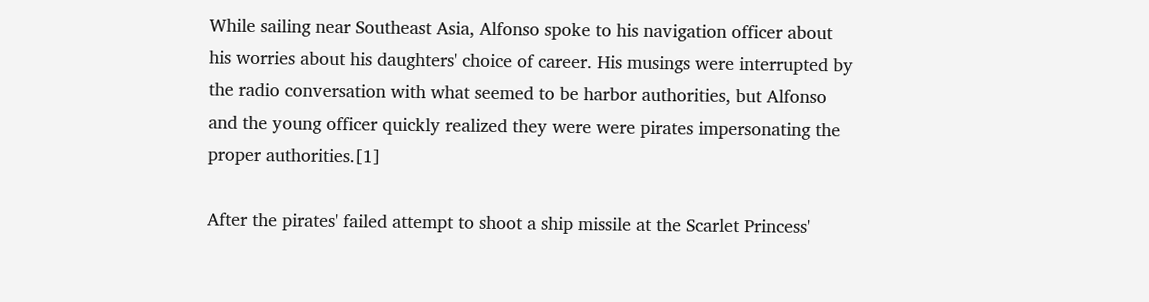While sailing near Southeast Asia, Alfonso spoke to his navigation officer about his worries about his daughters' choice of career. His musings were interrupted by the radio conversation with what seemed to be harbor authorities, but Alfonso and the young officer quickly realized they were were pirates impersonating the proper authorities.[1]

After the pirates' failed attempt to shoot a ship missile at the Scarlet Princess'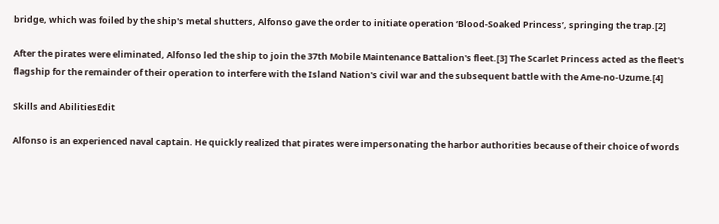bridge, which was foiled by the ship's metal shutters, Alfonso gave the order to initiate operation ‘Blood-Soaked Princess’, springing the trap.[2]

After the pirates were eliminated, Alfonso led the ship to join the 37th Mobile Maintenance Battalion's fleet.[3] The Scarlet Princess acted as the fleet's flagship for the remainder of their operation to interfere with the Island Nation's civil war and the subsequent battle with the Ame-no-Uzume.[4]

Skills and AbilitiesEdit

Alfonso is an experienced naval captain. He quickly realized that pirates were impersonating the harbor authorities because of their choice of words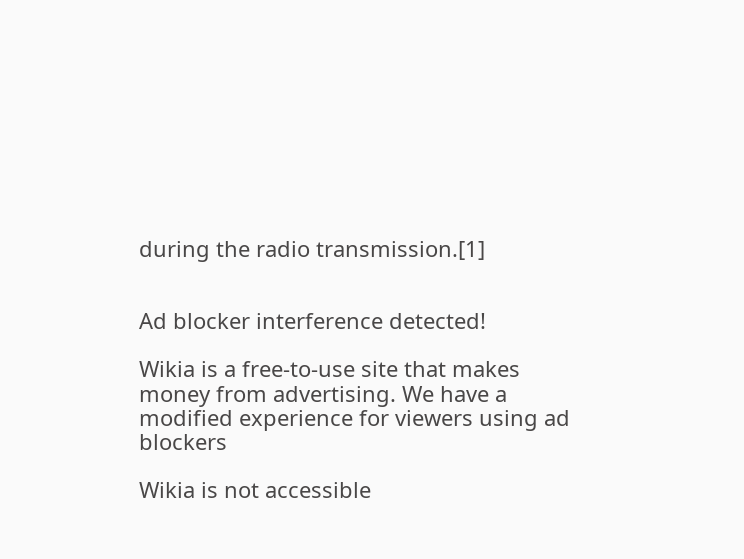during the radio transmission.[1]


Ad blocker interference detected!

Wikia is a free-to-use site that makes money from advertising. We have a modified experience for viewers using ad blockers

Wikia is not accessible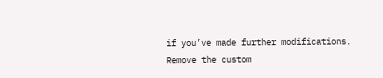if you’ve made further modifications. Remove the custom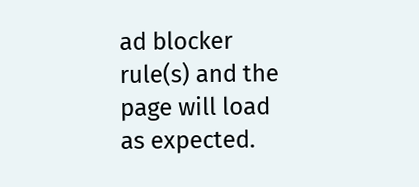ad blocker rule(s) and the page will load as expected.